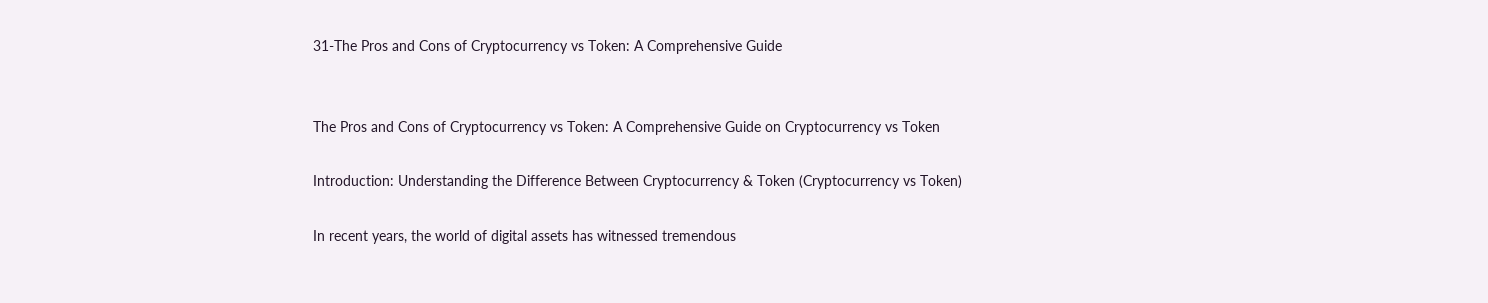31-The Pros and Cons of Cryptocurrency vs Token: A Comprehensive Guide


The Pros and Cons of Cryptocurrency vs Token: A Comprehensive Guide on Cryptocurrency vs Token

Introduction: Understanding the Difference Between Cryptocurrency & Token (Cryptocurrency vs Token)

In recent years, the world of digital assets has witnessed tremendous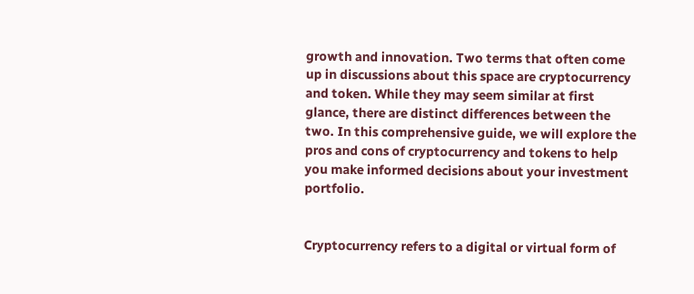growth and innovation. Two terms that often come up in discussions about this space are cryptocurrency and token. While they may seem similar at first glance, there are distinct differences between the two. In this comprehensive guide, we will explore the pros and cons of cryptocurrency and tokens to help you make informed decisions about your investment portfolio.


Cryptocurrency refers to a digital or virtual form of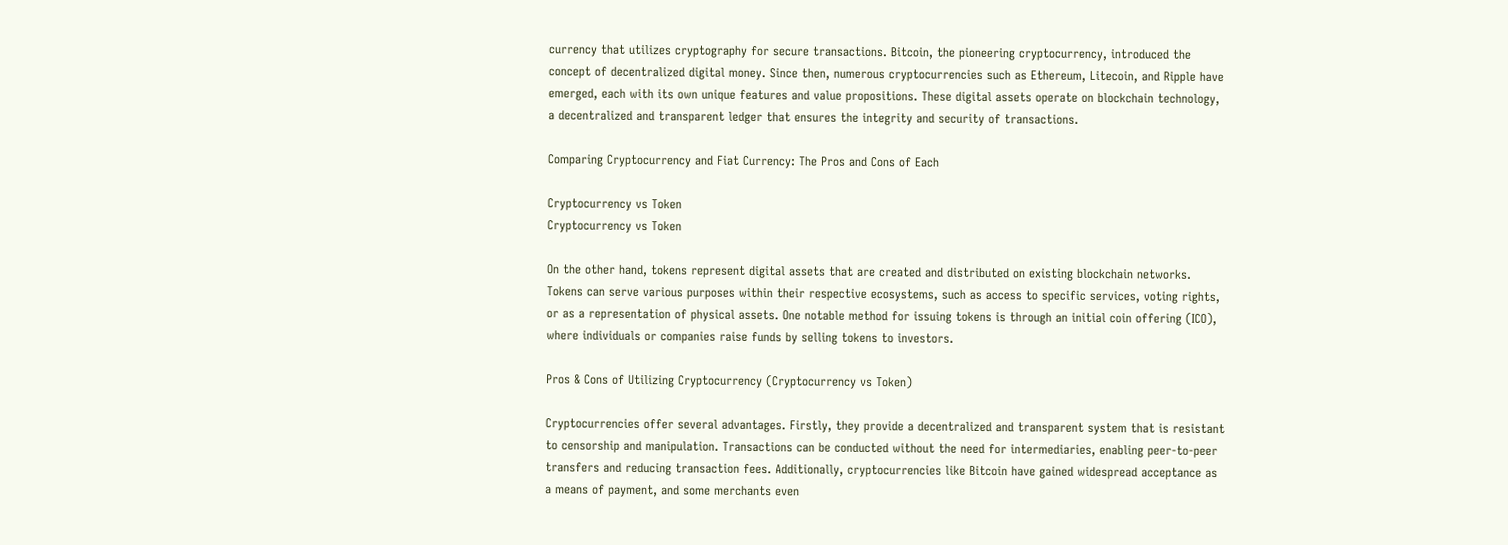currency that utilizes cryptography for secure transactions. Bitcoin, the pioneering cryptocurrency, introduced the concept of decentralized digital money. Since then, numerous cryptocurrencies such as Ethereum, Litecoin, and Ripple have emerged, each with its own unique features and value propositions. These digital assets operate on blockchain technology, a decentralized and transparent ledger that ensures the integrity and security of transactions.

Comparing Cryptocurrency and Fiat Currency: The Pros and Cons of Each

Cryptocurrency vs Token
Cryptocurrency vs Token

On the other hand, tokens represent digital assets that are created and distributed on existing blockchain networks. Tokens can serve various purposes within their respective ecosystems, such as access to specific services, voting rights, or as a representation of physical assets. One notable method for issuing tokens is through an initial coin offering (ICO), where individuals or companies raise funds by selling tokens to investors.

Pros & Cons of Utilizing Cryptocurrency (Cryptocurrency vs Token)

Cryptocurrencies offer several advantages. Firstly, they provide a decentralized and transparent system that is resistant to censorship and manipulation. Transactions can be conducted without the need for intermediaries, enabling peer-to-peer transfers and reducing transaction fees. Additionally, cryptocurrencies like Bitcoin have gained widespread acceptance as a means of payment, and some merchants even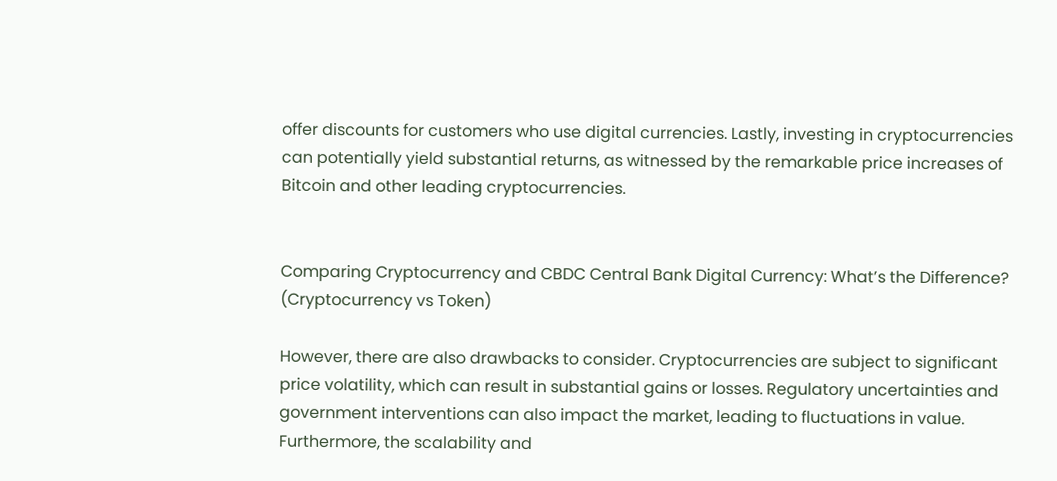offer discounts for customers who use digital currencies. Lastly, investing in cryptocurrencies can potentially yield substantial returns, as witnessed by the remarkable price increases of Bitcoin and other leading cryptocurrencies.


Comparing Cryptocurrency and CBDC Central Bank Digital Currency: What’s the Difference? (Cryptocurrency vs Token)

However, there are also drawbacks to consider. Cryptocurrencies are subject to significant price volatility, which can result in substantial gains or losses. Regulatory uncertainties and government interventions can also impact the market, leading to fluctuations in value. Furthermore, the scalability and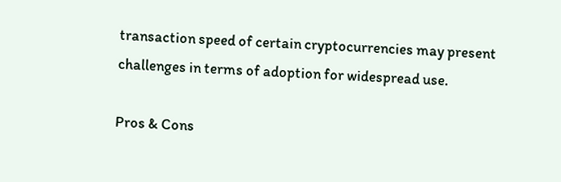transaction speed of certain cryptocurrencies may present challenges in terms of adoption for widespread use.

Pros & Cons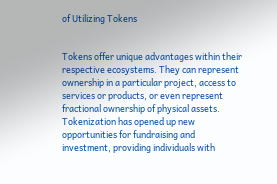of Utilizing Tokens


Tokens offer unique advantages within their respective ecosystems. They can represent ownership in a particular project, access to services or products, or even represent fractional ownership of physical assets. Tokenization has opened up new opportunities for fundraising and investment, providing individuals with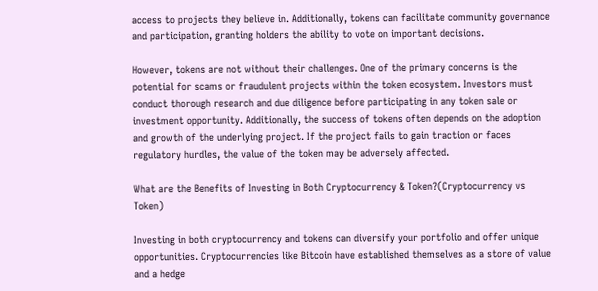access to projects they believe in. Additionally, tokens can facilitate community governance and participation, granting holders the ability to vote on important decisions.

However, tokens are not without their challenges. One of the primary concerns is the potential for scams or fraudulent projects within the token ecosystem. Investors must conduct thorough research and due diligence before participating in any token sale or investment opportunity. Additionally, the success of tokens often depends on the adoption and growth of the underlying project. If the project fails to gain traction or faces regulatory hurdles, the value of the token may be adversely affected.

What are the Benefits of Investing in Both Cryptocurrency & Token?(Cryptocurrency vs Token)

Investing in both cryptocurrency and tokens can diversify your portfolio and offer unique opportunities. Cryptocurrencies like Bitcoin have established themselves as a store of value and a hedge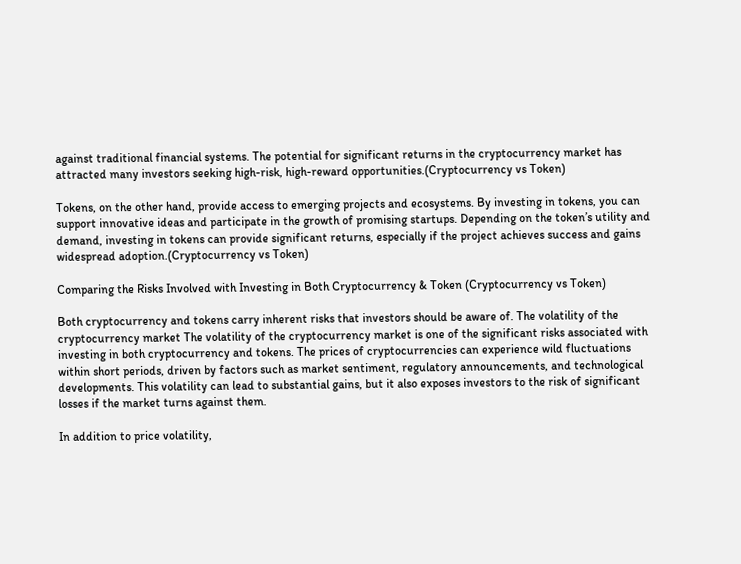against traditional financial systems. The potential for significant returns in the cryptocurrency market has attracted many investors seeking high-risk, high-reward opportunities.(Cryptocurrency vs Token)

Tokens, on the other hand, provide access to emerging projects and ecosystems. By investing in tokens, you can support innovative ideas and participate in the growth of promising startups. Depending on the token’s utility and demand, investing in tokens can provide significant returns, especially if the project achieves success and gains widespread adoption.(Cryptocurrency vs Token)

Comparing the Risks Involved with Investing in Both Cryptocurrency & Token (Cryptocurrency vs Token)

Both cryptocurrency and tokens carry inherent risks that investors should be aware of. The volatility of the cryptocurrency market The volatility of the cryptocurrency market is one of the significant risks associated with investing in both cryptocurrency and tokens. The prices of cryptocurrencies can experience wild fluctuations within short periods, driven by factors such as market sentiment, regulatory announcements, and technological developments. This volatility can lead to substantial gains, but it also exposes investors to the risk of significant losses if the market turns against them.

In addition to price volatility,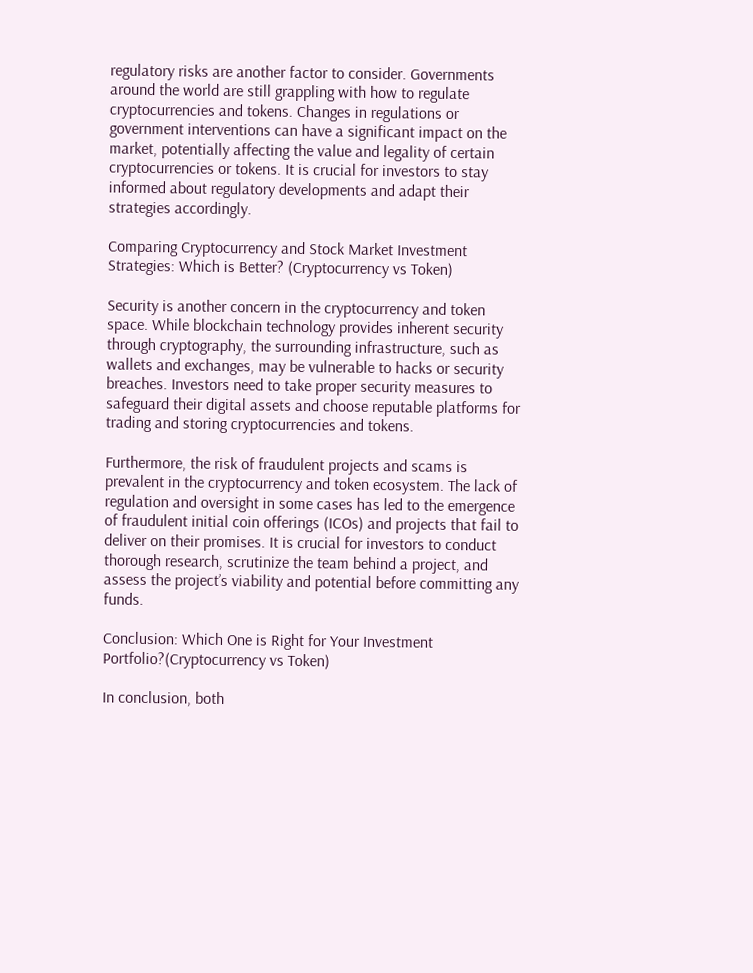regulatory risks are another factor to consider. Governments around the world are still grappling with how to regulate cryptocurrencies and tokens. Changes in regulations or government interventions can have a significant impact on the market, potentially affecting the value and legality of certain cryptocurrencies or tokens. It is crucial for investors to stay informed about regulatory developments and adapt their strategies accordingly.

Comparing Cryptocurrency and Stock Market Investment Strategies: Which is Better? (Cryptocurrency vs Token)

Security is another concern in the cryptocurrency and token space. While blockchain technology provides inherent security through cryptography, the surrounding infrastructure, such as wallets and exchanges, may be vulnerable to hacks or security breaches. Investors need to take proper security measures to safeguard their digital assets and choose reputable platforms for trading and storing cryptocurrencies and tokens.

Furthermore, the risk of fraudulent projects and scams is prevalent in the cryptocurrency and token ecosystem. The lack of regulation and oversight in some cases has led to the emergence of fraudulent initial coin offerings (ICOs) and projects that fail to deliver on their promises. It is crucial for investors to conduct thorough research, scrutinize the team behind a project, and assess the project’s viability and potential before committing any funds.

Conclusion: Which One is Right for Your Investment Portfolio?(Cryptocurrency vs Token)

In conclusion, both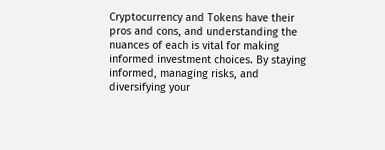Cryptocurrency and Tokens have their pros and cons, and understanding the nuances of each is vital for making informed investment choices. By staying informed, managing risks, and diversifying your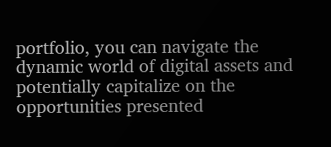portfolio, you can navigate the dynamic world of digital assets and potentially capitalize on the opportunities presented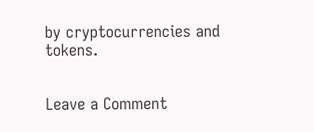by cryptocurrencies and tokens.


Leave a Comment